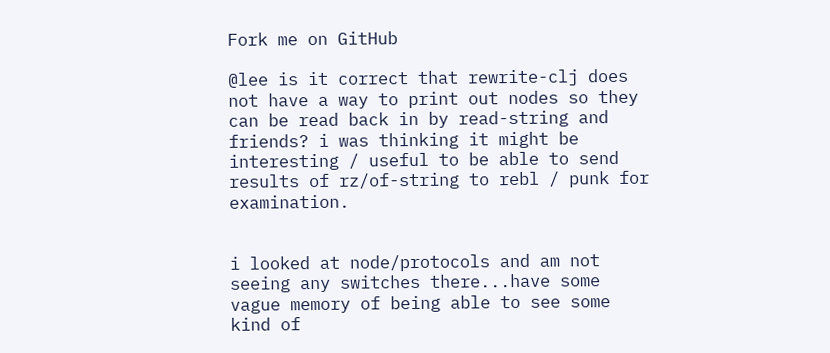Fork me on GitHub

@lee is it correct that rewrite-clj does not have a way to print out nodes so they can be read back in by read-string and friends? i was thinking it might be interesting / useful to be able to send results of rz/of-string to rebl / punk for examination.


i looked at node/protocols and am not seeing any switches there...have some vague memory of being able to see some kind of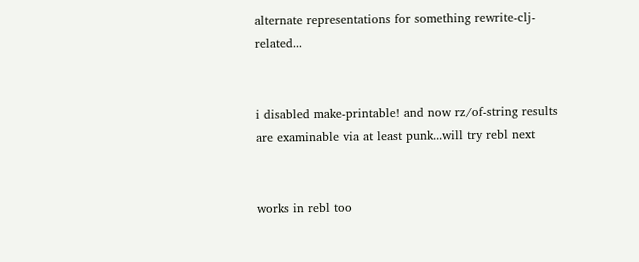alternate representations for something rewrite-clj-related...


i disabled make-printable! and now rz/of-string results are examinable via at least punk...will try rebl next


works in rebl too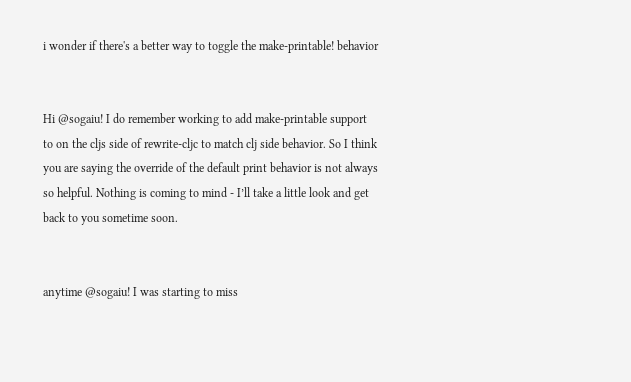i wonder if there's a better way to toggle the make-printable! behavior


Hi @sogaiu! I do remember working to add make-printable support to on the cljs side of rewrite-cljc to match clj side behavior. So I think you are saying the override of the default print behavior is not always so helpful. Nothing is coming to mind - I’ll take a little look and get back to you sometime soon.


anytime @sogaiu! I was starting to miss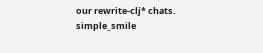our rewrite-clj* chats. simple_smile